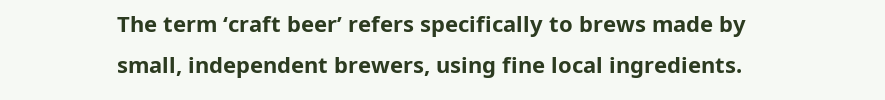The term ‘craft beer’ refers specifically to brews made by small, independent brewers, using fine local ingredients.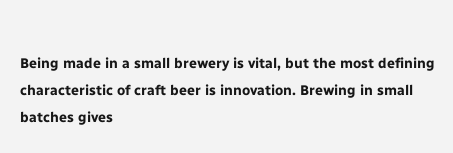Being made in a small brewery is vital, but the most defining characteristic of craft beer is innovation. Brewing in small batches gives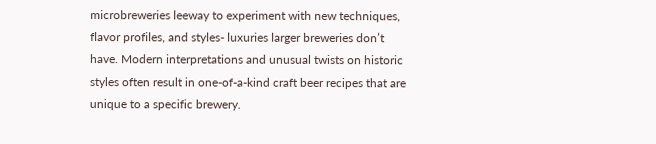microbreweries leeway to experiment with new techniques, flavor profiles, and styles- luxuries larger breweries don’t have. Modern interpretations and unusual twists on historic styles often result in one-of-a-kind craft beer recipes that are unique to a specific brewery.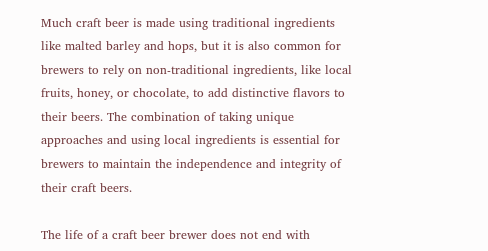Much craft beer is made using traditional ingredients like malted barley and hops, but it is also common for brewers to rely on non-traditional ingredients, like local fruits, honey, or chocolate, to add distinctive flavors to their beers. The combination of taking unique approaches and using local ingredients is essential for brewers to maintain the independence and integrity of their craft beers.

The life of a craft beer brewer does not end with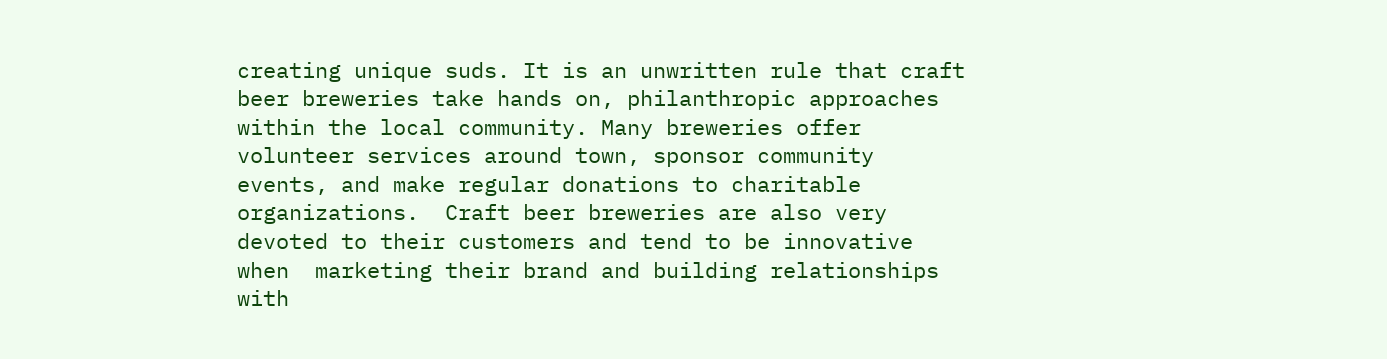creating unique suds. It is an unwritten rule that craft beer breweries take hands on, philanthropic approaches within the local community. Many breweries offer volunteer services around town, sponsor community events, and make regular donations to charitable organizations.  Craft beer breweries are also very devoted to their customers and tend to be innovative when  marketing their brand and building relationships with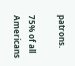patrons.

75% of all Americans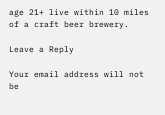age 21+ live within 10 miles of a craft beer brewery.

Leave a Reply

Your email address will not be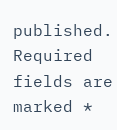published. Required fields are marked *